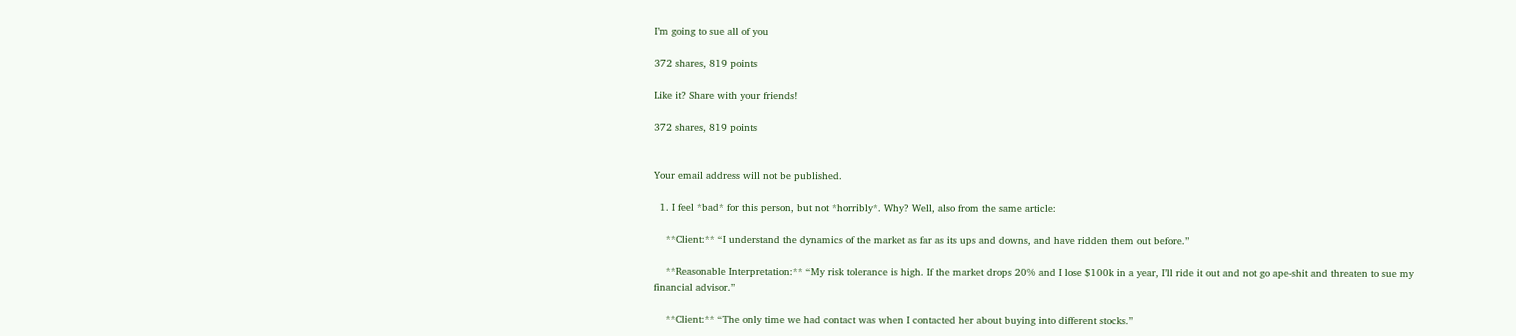I’m going to sue all of you

372 shares, 819 points

Like it? Share with your friends!

372 shares, 819 points


Your email address will not be published.

  1. I feel *bad* for this person, but not *horribly*. Why? Well, also from the same article:

    **Client:** “I understand the dynamics of the market as far as its ups and downs, and have ridden them out before.”

    **Reasonable Interpretation:** “My risk tolerance is high. If the market drops 20% and I lose $100k in a year, I’ll ride it out and not go ape-shit and threaten to sue my financial advisor.”

    **Client:** “The only time we had contact was when I contacted her about buying into different stocks.”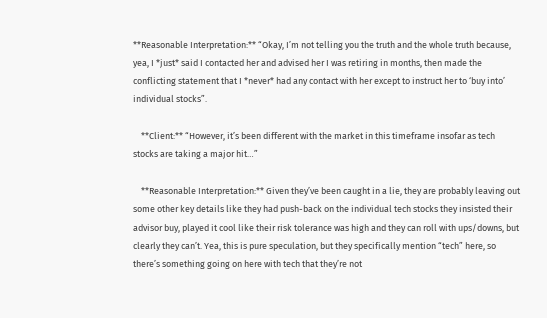**Reasonable Interpretation:** “Okay, I’m not telling you the truth and the whole truth because, yea, I *just* said I contacted her and advised her I was retiring in months, then made the conflicting statement that I *never* had any contact with her except to instruct her to ‘buy into’ individual stocks”.

    **Client:** “However, it’s been different with the market in this timeframe insofar as tech stocks are taking a major hit…”

    **Reasonable Interpretation:** Given they’ve been caught in a lie, they are probably leaving out some other key details like they had push-back on the individual tech stocks they insisted their advisor buy, played it cool like their risk tolerance was high and they can roll with ups/downs, but clearly they can’t. Yea, this is pure speculation, but they specifically mention “tech” here, so there’s something going on here with tech that they’re not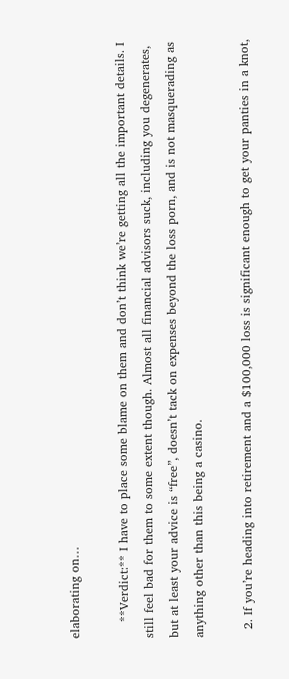elaborating on…

    **Verdict:** I have to place some blame on them and don’t think we’re getting all the important details. I still feel bad for them to some extent though. Almost all financial advisors suck, including you degenerates, but at least your advice is “free”, doesn’t tack on expenses beyond the loss porn, and is not masquerading as anything other than this being a casino.

  2. If you’re heading into retirement and a $100,000 loss is significant enough to get your panties in a knot,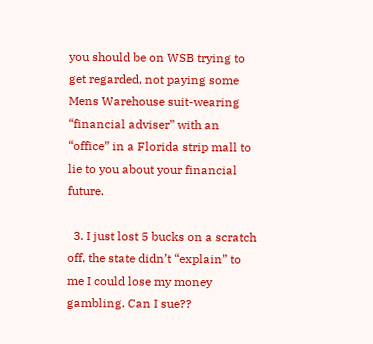you should be on WSB trying to get regarded, not paying some Mens Warehouse suit-wearing “financial adviser” with an “office” in a Florida strip mall to lie to you about your financial future.

  3. I just lost 5 bucks on a scratch off, the state didn’t “explain” to me I could lose my money gambling. Can I sue??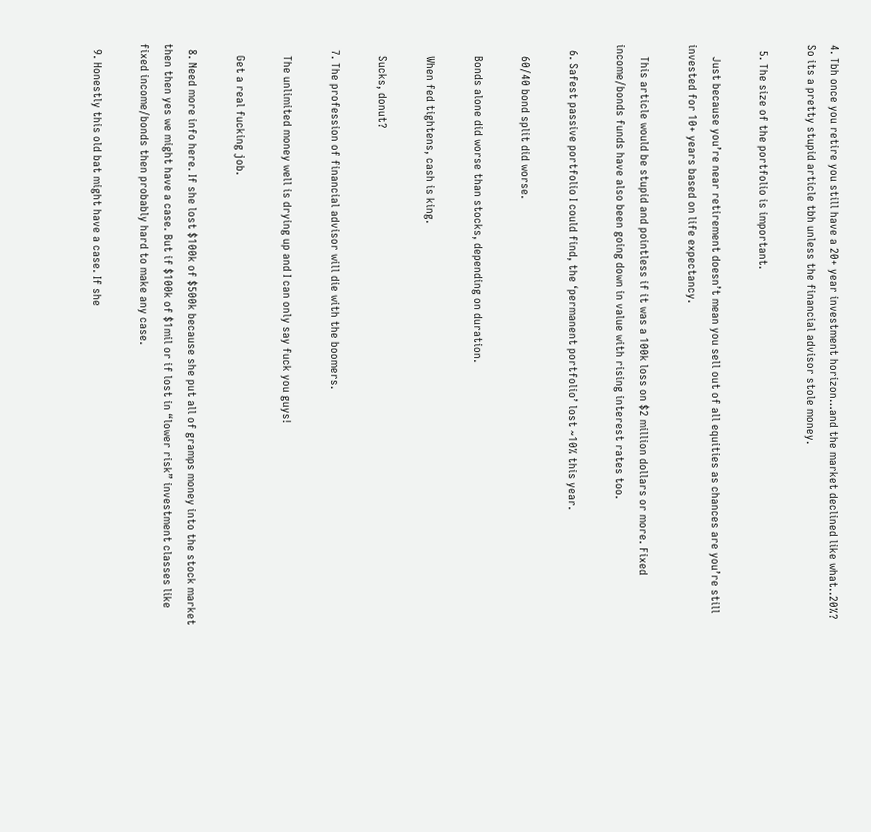4. Tbh once you retire you still have a 20+ year investment horizon…and the market declined like what..20%? So its a pretty stupid article tbh unless the financial advisor stole money.

  5. The size of the portfolio is important.

    Just because you’re near retirement doesn’t mean you sell out of all equities as chances are you’re still invested for 10+ years based on life expectancy.

    This article would be stupid and pointless if it was a 100k loss on $2 million dollars or more. Fixed income/bonds funds have also been going down in value with rising interest rates too.

  6. Safest passive portfolio I could find, the ‘permanent portfolio’ lost ~10% this year.

    60/40 bond split did worse.

    Bonds alone did worse than stocks, depending on duration.

    When fed tightens, cash is king.

    Sucks, donut?

  7. The profession of financial advisor will die with the boomers.

    The unlimited money well is drying up and I can only say fuck you guys!

    Get a real fucking job.

  8. Need more info here. If she lost $100k of $500k because she put all of gramps money into the stock market then then yes we might have a case. But if $100k of $1mil or if lost in “lower risk” investment classes like fixed income/bonds then probably hard to make any case.

  9. Honestly this old bat might have a case. If she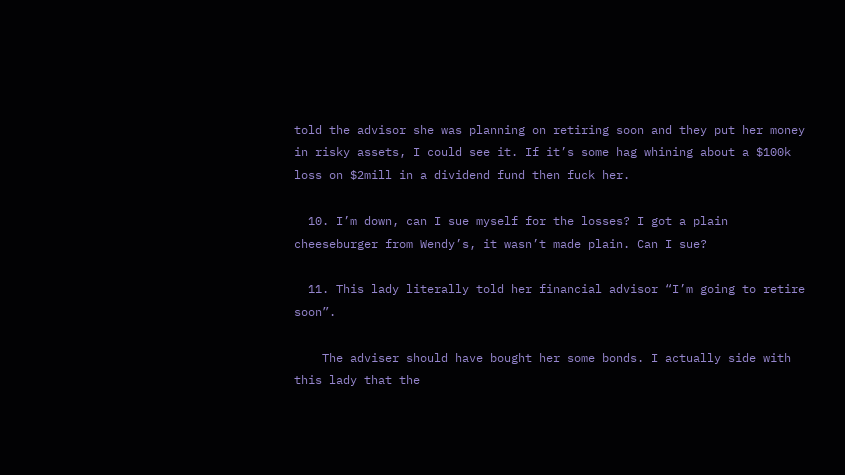told the advisor she was planning on retiring soon and they put her money in risky assets, I could see it. If it’s some hag whining about a $100k loss on $2mill in a dividend fund then fuck her.

  10. I’m down, can I sue myself for the losses? I got a plain cheeseburger from Wendy’s, it wasn’t made plain. Can I sue?

  11. This lady literally told her financial advisor “I’m going to retire soon”.

    The adviser should have bought her some bonds. I actually side with this lady that the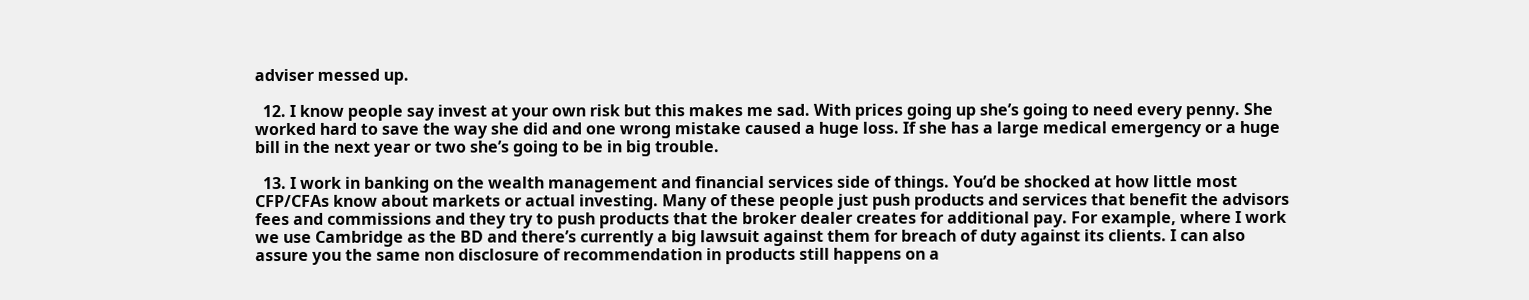adviser messed up.

  12. I know people say invest at your own risk but this makes me sad. With prices going up she’s going to need every penny. She worked hard to save the way she did and one wrong mistake caused a huge loss. If she has a large medical emergency or a huge bill in the next year or two she’s going to be in big trouble.

  13. I work in banking on the wealth management and financial services side of things. You’d be shocked at how little most CFP/CFAs know about markets or actual investing. Many of these people just push products and services that benefit the advisors fees and commissions and they try to push products that the broker dealer creates for additional pay. For example, where I work we use Cambridge as the BD and there’s currently a big lawsuit against them for breach of duty against its clients. I can also assure you the same non disclosure of recommendation in products still happens on a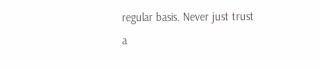regular basis. Never just trust a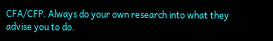CFA/CFP. Always do your own research into what they advise you to do.